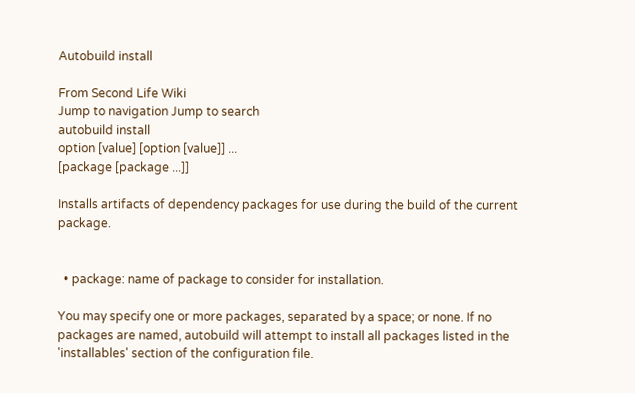Autobuild install

From Second Life Wiki
Jump to navigation Jump to search
autobuild install
option [value] [option [value]] ...
[package [package ...]]

Installs artifacts of dependency packages for use during the build of the current package.


  • package: name of package to consider for installation.

You may specify one or more packages, separated by a space; or none. If no packages are named, autobuild will attempt to install all packages listed in the 'installables' section of the configuration file.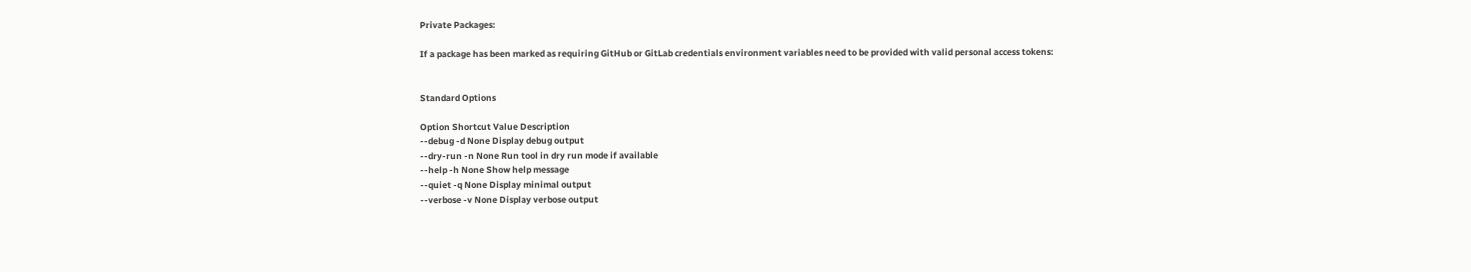Private Packages:

If a package has been marked as requiring GitHub or GitLab credentials environment variables need to be provided with valid personal access tokens:


Standard Options

Option Shortcut Value Description
--debug -d None Display debug output
--dry-run -n None Run tool in dry run mode if available
--help -h None Show help message
--quiet -q None Display minimal output
--verbose -v None Display verbose output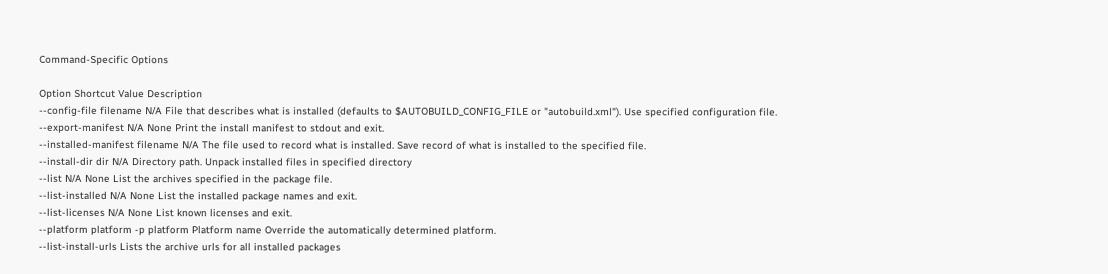Command-Specific Options

Option Shortcut Value Description
--config-file filename N/A File that describes what is installed (defaults to $AUTOBUILD_CONFIG_FILE or "autobuild.xml"). Use specified configuration file.
--export-manifest N/A None Print the install manifest to stdout and exit.
--installed-manifest filename N/A The file used to record what is installed. Save record of what is installed to the specified file.
--install-dir dir N/A Directory path. Unpack installed files in specified directory
--list N/A None List the archives specified in the package file.
--list-installed N/A None List the installed package names and exit.
--list-licenses N/A None List known licenses and exit.
--platform platform -p platform Platform name Override the automatically determined platform.
--list-install-urls Lists the archive urls for all installed packages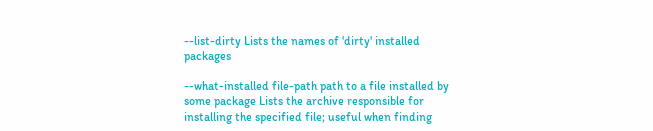--list-dirty Lists the names of 'dirty' installed packages

--what-installed file-path path to a file installed by some package Lists the archive responsible for installing the specified file; useful when finding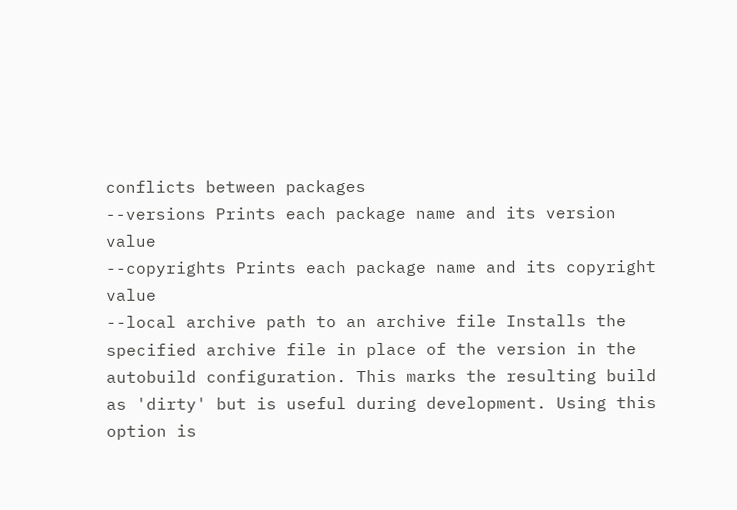conflicts between packages
--versions Prints each package name and its version value
--copyrights Prints each package name and its copyright value
--local archive path to an archive file Installs the specified archive file in place of the version in the autobuild configuration. This marks the resulting build as 'dirty' but is useful during development. Using this option is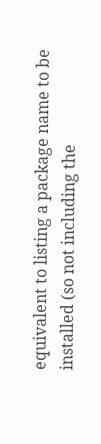equivalent to listing a package name to be installed (so not including the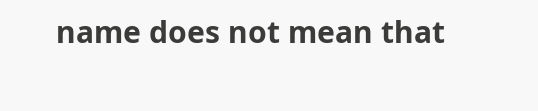name does not mean that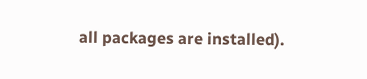all packages are installed).